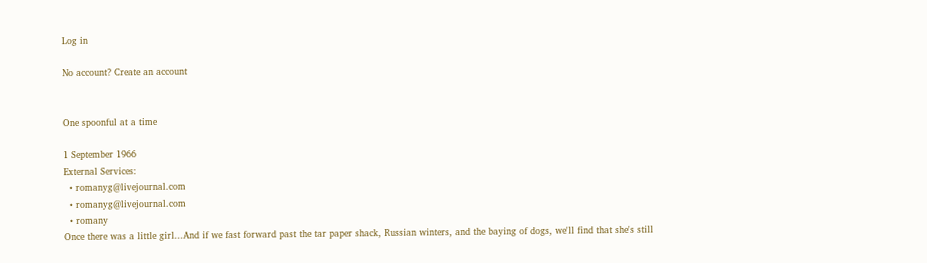Log in

No account? Create an account


One spoonful at a time

1 September 1966
External Services:
  • romanyg@livejournal.com
  • romanyg@livejournal.com
  • romany
Once there was a little girl...And if we fast forward past the tar paper shack, Russian winters, and the baying of dogs, we'll find that she's still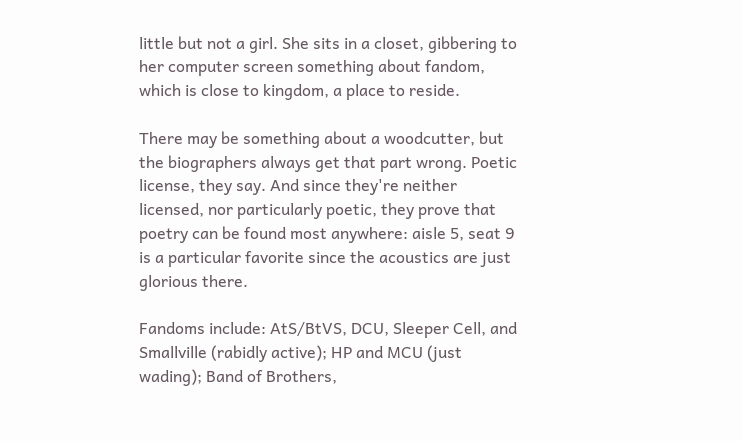little but not a girl. She sits in a closet, gibbering to her computer screen something about fandom, which is close to kingdom, a place to reside.

There may be something about a woodcutter, but the biographers always get that part wrong. Poetic license, they say. And since they're neither licensed, nor particularly poetic, they prove that poetry can be found most anywhere: aisle 5, seat 9 is a particular favorite since the acoustics are just glorious there.

Fandoms include: AtS/BtVS, DCU, Sleeper Cell, and Smallville (rabidly active); HP and MCU (just wading); Band of Brothers,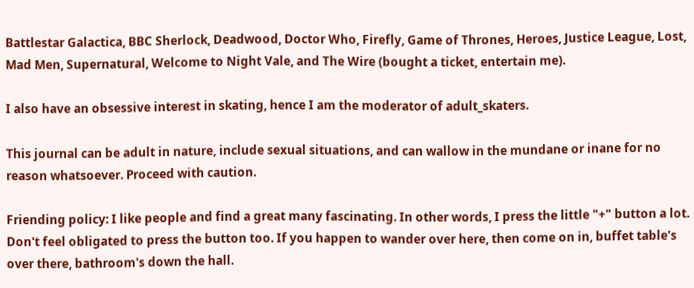Battlestar Galactica, BBC Sherlock, Deadwood, Doctor Who, Firefly, Game of Thrones, Heroes, Justice League, Lost, Mad Men, Supernatural, Welcome to Night Vale, and The Wire (bought a ticket, entertain me).

I also have an obsessive interest in skating, hence I am the moderator of adult_skaters.

This journal can be adult in nature, include sexual situations, and can wallow in the mundane or inane for no reason whatsoever. Proceed with caution.

Friending policy: I like people and find a great many fascinating. In other words, I press the little "+" button a lot. Don't feel obligated to press the button too. If you happen to wander over here, then come on in, buffet table's over there, bathroom's down the hall.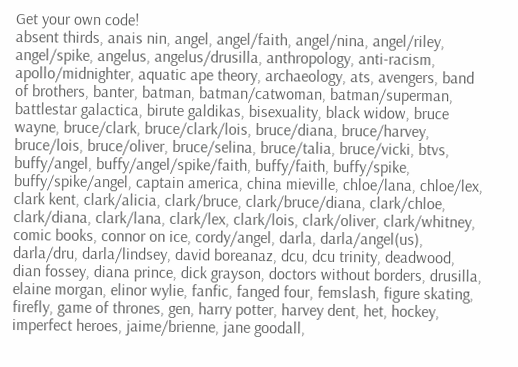Get your own code!
absent thirds, anais nin, angel, angel/faith, angel/nina, angel/riley, angel/spike, angelus, angelus/drusilla, anthropology, anti-racism, apollo/midnighter, aquatic ape theory, archaeology, ats, avengers, band of brothers, banter, batman, batman/catwoman, batman/superman, battlestar galactica, birute galdikas, bisexuality, black widow, bruce wayne, bruce/clark, bruce/clark/lois, bruce/diana, bruce/harvey, bruce/lois, bruce/oliver, bruce/selina, bruce/talia, bruce/vicki, btvs, buffy/angel, buffy/angel/spike/faith, buffy/faith, buffy/spike, buffy/spike/angel, captain america, china mieville, chloe/lana, chloe/lex, clark kent, clark/alicia, clark/bruce, clark/bruce/diana, clark/chloe, clark/diana, clark/lana, clark/lex, clark/lois, clark/oliver, clark/whitney, comic books, connor on ice, cordy/angel, darla, darla/angel(us), darla/dru, darla/lindsey, david boreanaz, dcu, dcu trinity, deadwood, dian fossey, diana prince, dick grayson, doctors without borders, drusilla, elaine morgan, elinor wylie, fanfic, fanged four, femslash, figure skating, firefly, game of thrones, gen, harry potter, harvey dent, het, hockey, imperfect heroes, jaime/brienne, jane goodall,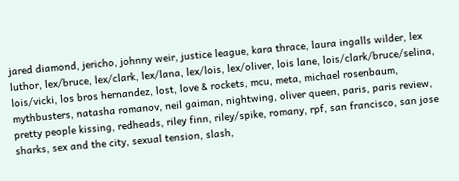jared diamond, jericho, johnny weir, justice league, kara thrace, laura ingalls wilder, lex luthor, lex/bruce, lex/clark, lex/lana, lex/lois, lex/oliver, lois lane, lois/clark/bruce/selina, lois/vicki, los bros hernandez, lost, love & rockets, mcu, meta, michael rosenbaum, mythbusters, natasha romanov, neil gaiman, nightwing, oliver queen, paris, paris review, pretty people kissing, redheads, riley finn, riley/spike, romany, rpf, san francisco, san jose sharks, sex and the city, sexual tension, slash,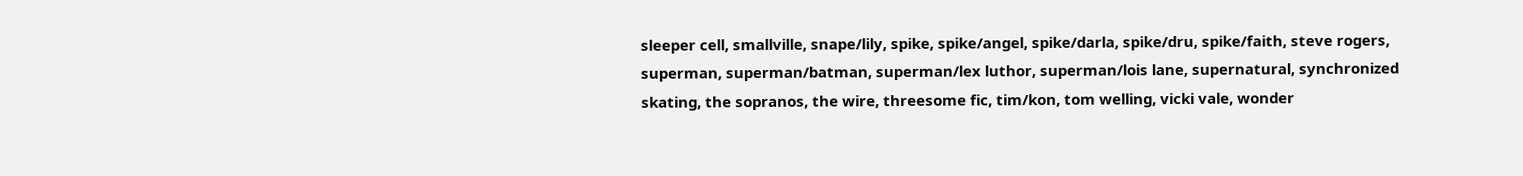sleeper cell, smallville, snape/lily, spike, spike/angel, spike/darla, spike/dru, spike/faith, steve rogers, superman, superman/batman, superman/lex luthor, superman/lois lane, supernatural, synchronized skating, the sopranos, the wire, threesome fic, tim/kon, tom welling, vicki vale, wonder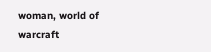woman, world of warcraft